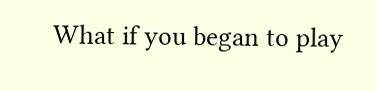What if you began to play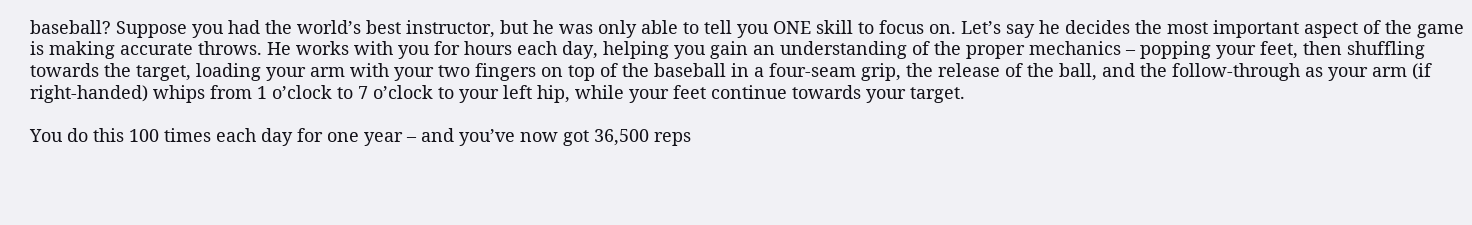baseball? Suppose you had the world’s best instructor, but he was only able to tell you ONE skill to focus on. Let’s say he decides the most important aspect of the game is making accurate throws. He works with you for hours each day, helping you gain an understanding of the proper mechanics – popping your feet, then shuffling towards the target, loading your arm with your two fingers on top of the baseball in a four-seam grip, the release of the ball, and the follow-through as your arm (if right-handed) whips from 1 o’clock to 7 o’clock to your left hip, while your feet continue towards your target.

You do this 100 times each day for one year – and you’ve now got 36,500 reps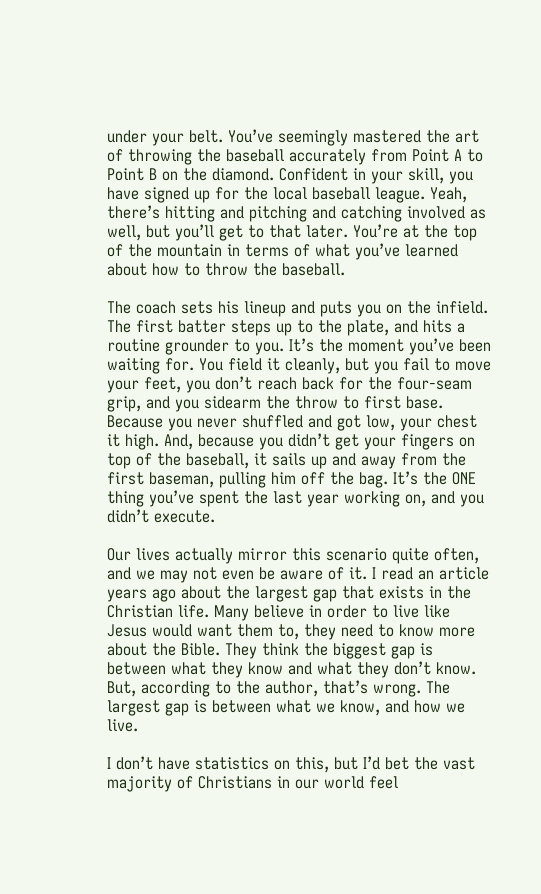under your belt. You’ve seemingly mastered the art of throwing the baseball accurately from Point A to Point B on the diamond. Confident in your skill, you have signed up for the local baseball league. Yeah, there’s hitting and pitching and catching involved as well, but you’ll get to that later. You’re at the top of the mountain in terms of what you’ve learned about how to throw the baseball.

The coach sets his lineup and puts you on the infield. The first batter steps up to the plate, and hits a routine grounder to you. It’s the moment you’ve been waiting for. You field it cleanly, but you fail to move your feet, you don’t reach back for the four-seam grip, and you sidearm the throw to first base. Because you never shuffled and got low, your chest it high. And, because you didn’t get your fingers on top of the baseball, it sails up and away from the first baseman, pulling him off the bag. It’s the ONE thing you’ve spent the last year working on, and you didn’t execute.

Our lives actually mirror this scenario quite often, and we may not even be aware of it. I read an article years ago about the largest gap that exists in the Christian life. Many believe in order to live like Jesus would want them to, they need to know more about the Bible. They think the biggest gap is between what they know and what they don’t know. But, according to the author, that’s wrong. The largest gap is between what we know, and how we live.

I don’t have statistics on this, but I’d bet the vast majority of Christians in our world feel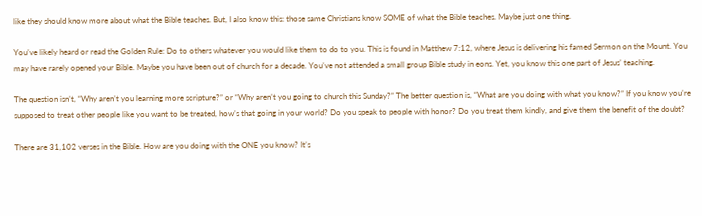like they should know more about what the Bible teaches. But, I also know this: those same Christians know SOME of what the Bible teaches. Maybe just one thing.

You’ve likely heard or read the Golden Rule: Do to others whatever you would like them to do to you. This is found in Matthew 7:12, where Jesus is delivering his famed Sermon on the Mount. You may have rarely opened your Bible. Maybe you have been out of church for a decade. You’ve not attended a small group Bible study in eons. Yet, you know this one part of Jesus’ teaching.

The question isn’t, “Why aren’t you learning more scripture?” or “Why aren’t you going to church this Sunday?” The better question is, “What are you doing with what you know?” If you know you’re supposed to treat other people like you want to be treated, how’s that going in your world? Do you speak to people with honor? Do you treat them kindly, and give them the benefit of the doubt?

There are 31,102 verses in the Bible. How are you doing with the ONE you know? It’s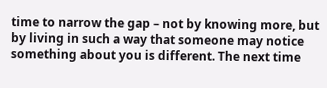time to narrow the gap – not by knowing more, but by living in such a way that someone may notice something about you is different. The next time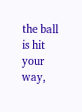the ball is hit your way,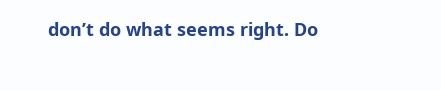don’t do what seems right. Do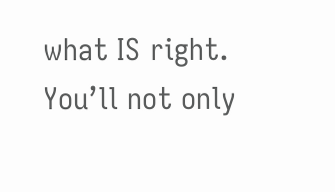what IS right. You’ll not only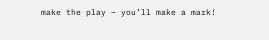make the play – you’ll make a mark!